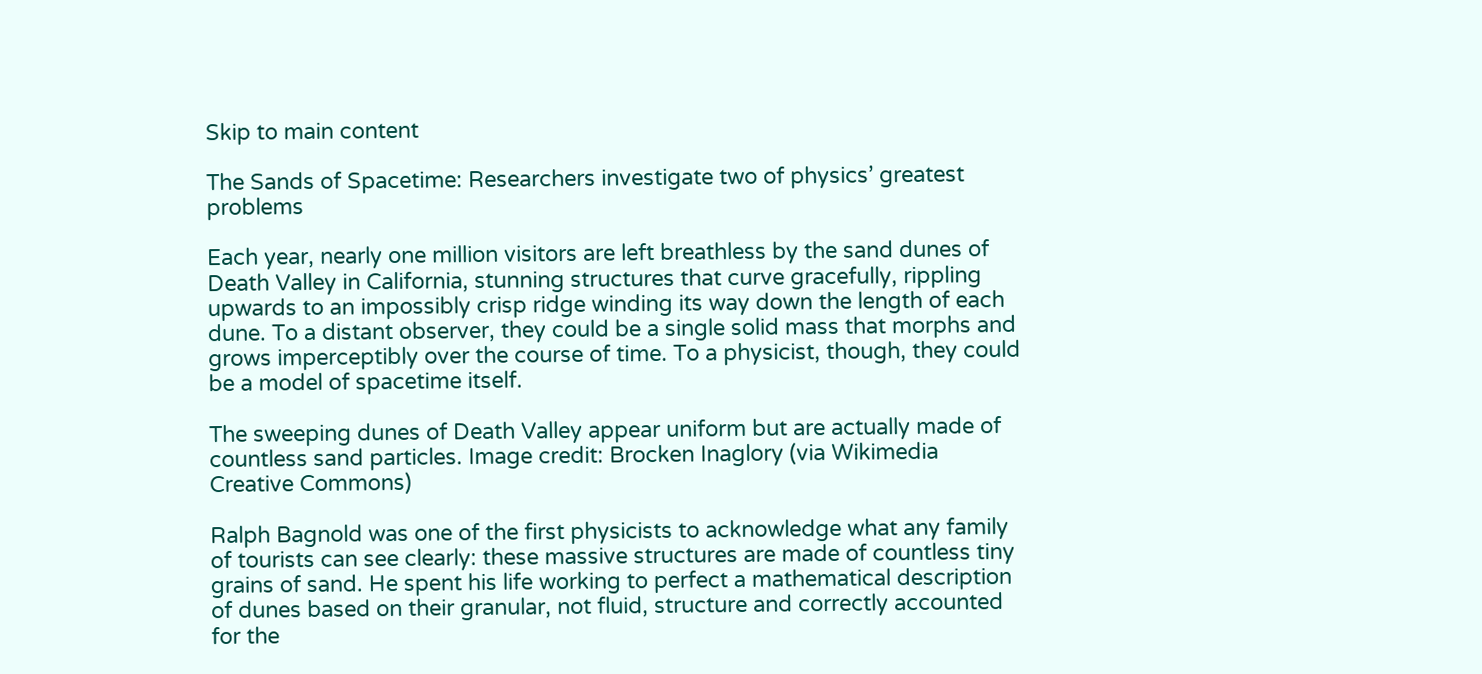Skip to main content

The Sands of Spacetime: Researchers investigate two of physics’ greatest problems

Each year, nearly one million visitors are left breathless by the sand dunes of Death Valley in California, stunning structures that curve gracefully, rippling upwards to an impossibly crisp ridge winding its way down the length of each dune. To a distant observer, they could be a single solid mass that morphs and grows imperceptibly over the course of time. To a physicist, though, they could be a model of spacetime itself.

The sweeping dunes of Death Valley appear uniform but are actually made of countless sand particles. Image credit: Brocken Inaglory (via Wikimedia Creative Commons)

Ralph Bagnold was one of the first physicists to acknowledge what any family of tourists can see clearly: these massive structures are made of countless tiny grains of sand. He spent his life working to perfect a mathematical description of dunes based on their granular, not fluid, structure and correctly accounted for the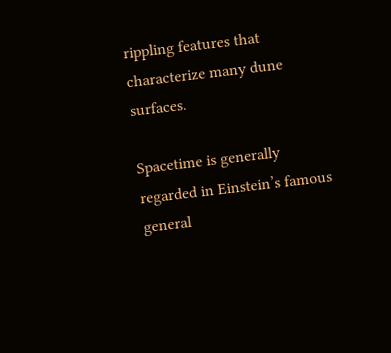rippling features that characterize many dune surfaces.

Spacetime is generally regarded in Einstein’s famous general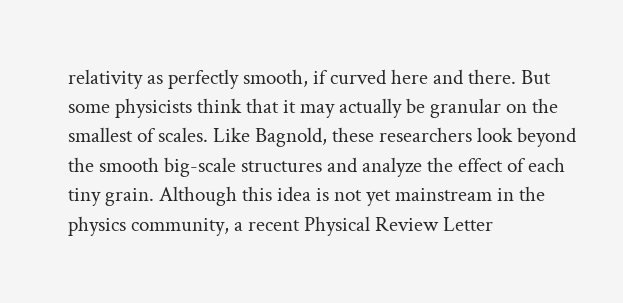relativity as perfectly smooth, if curved here and there. But some physicists think that it may actually be granular on the smallest of scales. Like Bagnold, these researchers look beyond the smooth big-scale structures and analyze the effect of each tiny grain. Although this idea is not yet mainstream in the physics community, a recent Physical Review Letter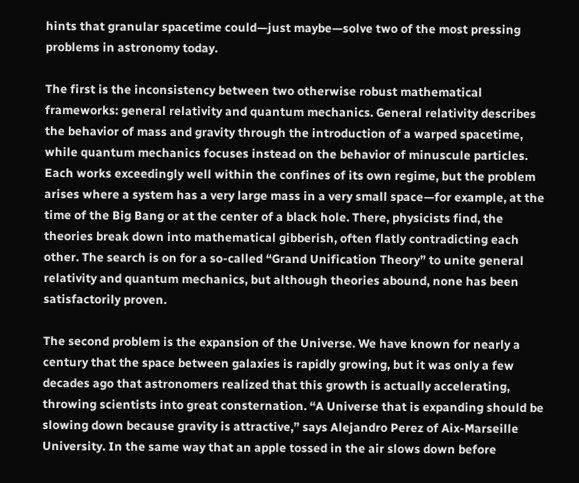hints that granular spacetime could—just maybe—solve two of the most pressing problems in astronomy today.

The first is the inconsistency between two otherwise robust mathematical frameworks: general relativity and quantum mechanics. General relativity describes the behavior of mass and gravity through the introduction of a warped spacetime, while quantum mechanics focuses instead on the behavior of minuscule particles. Each works exceedingly well within the confines of its own regime, but the problem arises where a system has a very large mass in a very small space—for example, at the time of the Big Bang or at the center of a black hole. There, physicists find, the theories break down into mathematical gibberish, often flatly contradicting each other. The search is on for a so-called “Grand Unification Theory” to unite general relativity and quantum mechanics, but although theories abound, none has been satisfactorily proven.

The second problem is the expansion of the Universe. We have known for nearly a century that the space between galaxies is rapidly growing, but it was only a few decades ago that astronomers realized that this growth is actually accelerating, throwing scientists into great consternation. “A Universe that is expanding should be slowing down because gravity is attractive,” says Alejandro Perez of Aix-Marseille University. In the same way that an apple tossed in the air slows down before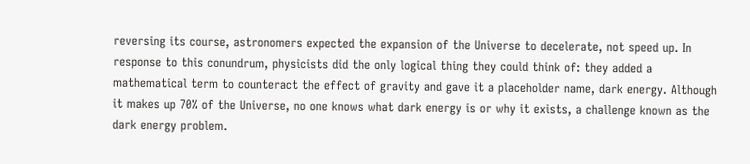reversing its course, astronomers expected the expansion of the Universe to decelerate, not speed up. In response to this conundrum, physicists did the only logical thing they could think of: they added a mathematical term to counteract the effect of gravity and gave it a placeholder name, dark energy. Although it makes up 70% of the Universe, no one knows what dark energy is or why it exists, a challenge known as the dark energy problem.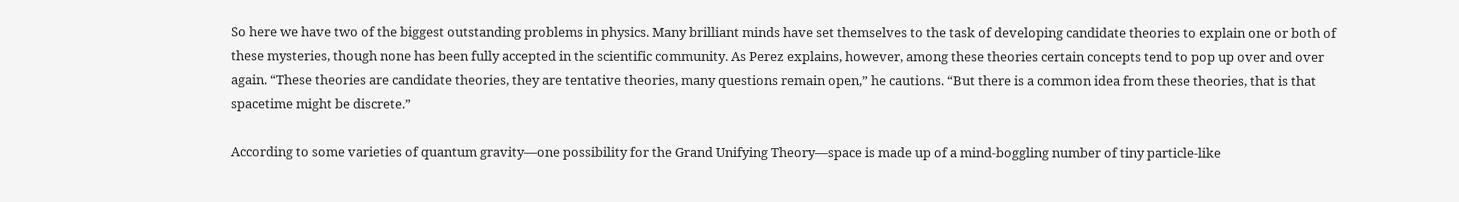So here we have two of the biggest outstanding problems in physics. Many brilliant minds have set themselves to the task of developing candidate theories to explain one or both of these mysteries, though none has been fully accepted in the scientific community. As Perez explains, however, among these theories certain concepts tend to pop up over and over again. “These theories are candidate theories, they are tentative theories, many questions remain open,” he cautions. “But there is a common idea from these theories, that is that spacetime might be discrete.”

According to some varieties of quantum gravity—one possibility for the Grand Unifying Theory—space is made up of a mind-boggling number of tiny particle-like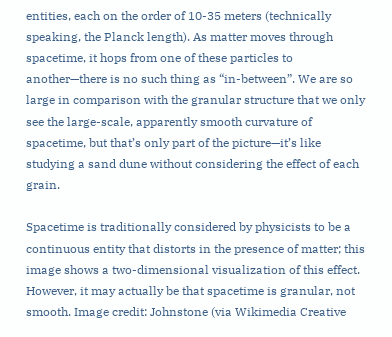entities, each on the order of 10-35 meters (technically speaking, the Planck length). As matter moves through spacetime, it hops from one of these particles to another—there is no such thing as “in-between”. We are so large in comparison with the granular structure that we only see the large-scale, apparently smooth curvature of spacetime, but that’s only part of the picture—it’s like studying a sand dune without considering the effect of each grain.

Spacetime is traditionally considered by physicists to be a continuous entity that distorts in the presence of matter; this image shows a two-dimensional visualization of this effect. However, it may actually be that spacetime is granular, not smooth. Image credit: Johnstone (via Wikimedia Creative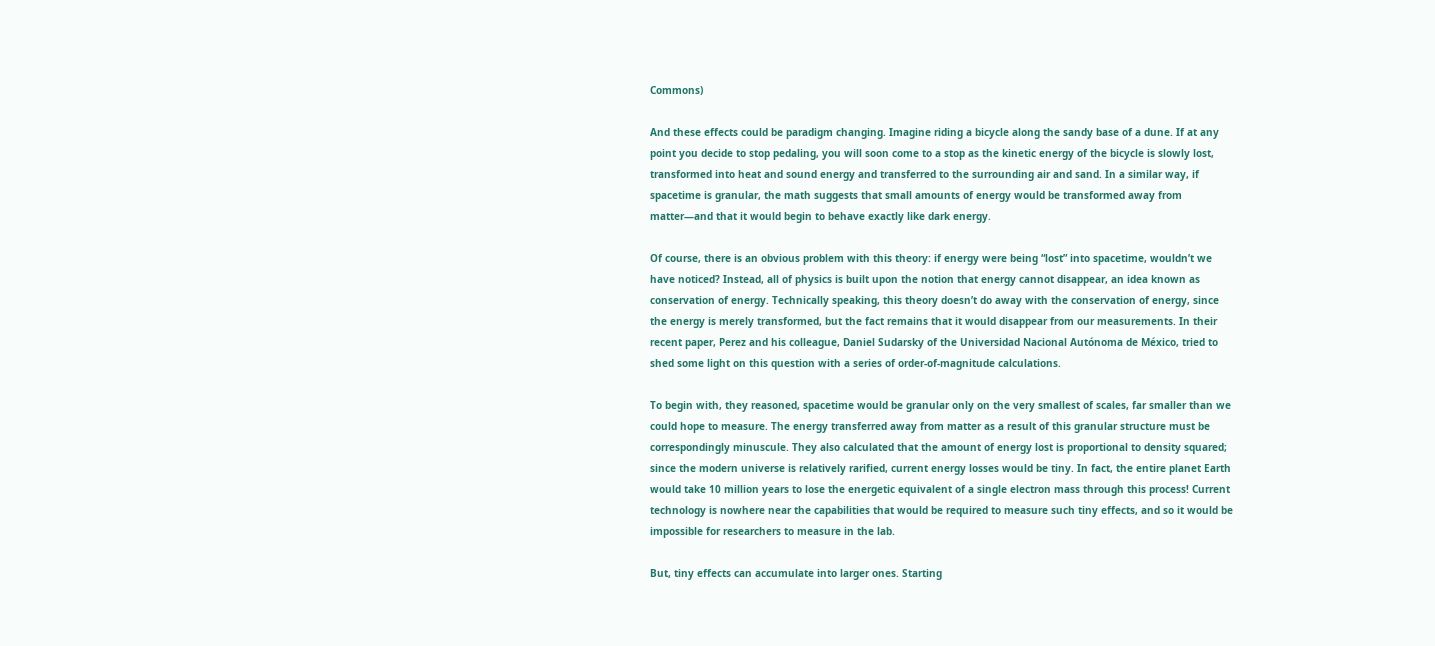Commons)

And these effects could be paradigm changing. Imagine riding a bicycle along the sandy base of a dune. If at any point you decide to stop pedaling, you will soon come to a stop as the kinetic energy of the bicycle is slowly lost, transformed into heat and sound energy and transferred to the surrounding air and sand. In a similar way, if spacetime is granular, the math suggests that small amounts of energy would be transformed away from matter—and that it would begin to behave exactly like dark energy.

Of course, there is an obvious problem with this theory: if energy were being “lost” into spacetime, wouldn’t we have noticed? Instead, all of physics is built upon the notion that energy cannot disappear, an idea known as conservation of energy. Technically speaking, this theory doesn’t do away with the conservation of energy, since the energy is merely transformed, but the fact remains that it would disappear from our measurements. In their recent paper, Perez and his colleague, Daniel Sudarsky of the Universidad Nacional Autónoma de México, tried to shed some light on this question with a series of order-of-magnitude calculations.

To begin with, they reasoned, spacetime would be granular only on the very smallest of scales, far smaller than we could hope to measure. The energy transferred away from matter as a result of this granular structure must be correspondingly minuscule. They also calculated that the amount of energy lost is proportional to density squared; since the modern universe is relatively rarified, current energy losses would be tiny. In fact, the entire planet Earth would take 10 million years to lose the energetic equivalent of a single electron mass through this process! Current technology is nowhere near the capabilities that would be required to measure such tiny effects, and so it would be impossible for researchers to measure in the lab.

But, tiny effects can accumulate into larger ones. Starting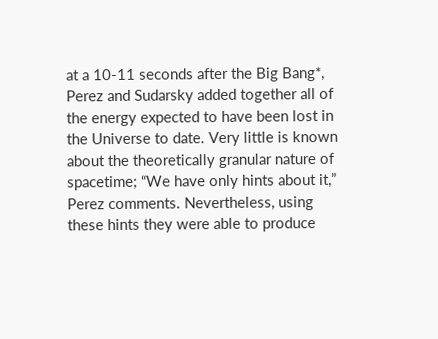at a 10-11 seconds after the Big Bang*, Perez and Sudarsky added together all of the energy expected to have been lost in the Universe to date. Very little is known about the theoretically granular nature of spacetime; “We have only hints about it,” Perez comments. Nevertheless, using these hints they were able to produce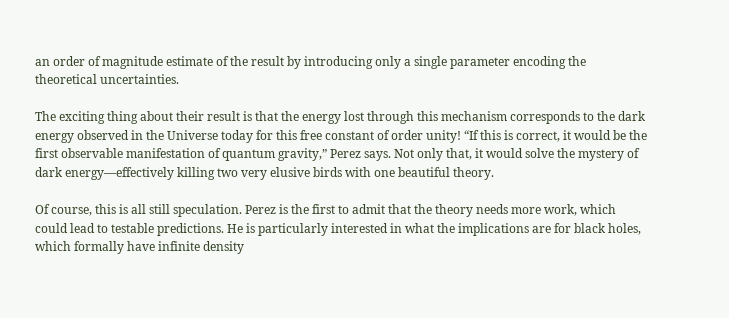an order of magnitude estimate of the result by introducing only a single parameter encoding the theoretical uncertainties.

The exciting thing about their result is that the energy lost through this mechanism corresponds to the dark energy observed in the Universe today for this free constant of order unity! “If this is correct, it would be the first observable manifestation of quantum gravity,” Perez says. Not only that, it would solve the mystery of dark energy—effectively killing two very elusive birds with one beautiful theory.

Of course, this is all still speculation. Perez is the first to admit that the theory needs more work, which could lead to testable predictions. He is particularly interested in what the implications are for black holes, which formally have infinite density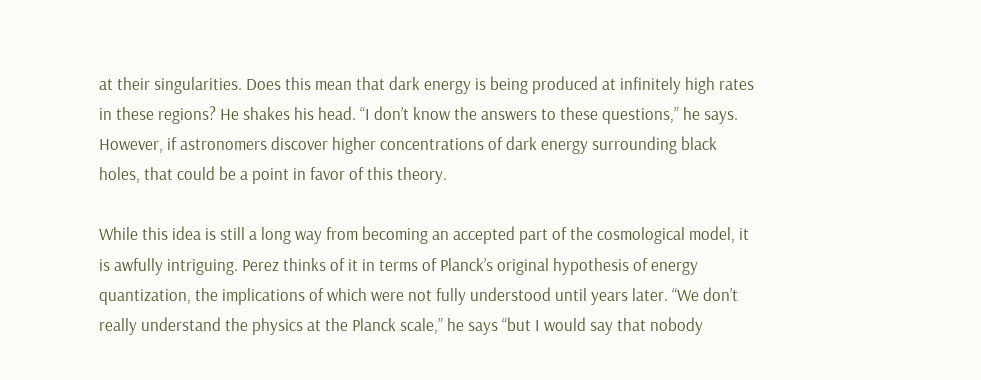at their singularities. Does this mean that dark energy is being produced at infinitely high rates in these regions? He shakes his head. “I don’t know the answers to these questions,” he says. However, if astronomers discover higher concentrations of dark energy surrounding black holes, that could be a point in favor of this theory.

While this idea is still a long way from becoming an accepted part of the cosmological model, it is awfully intriguing. Perez thinks of it in terms of Planck’s original hypothesis of energy quantization, the implications of which were not fully understood until years later. “We don’t really understand the physics at the Planck scale,” he says “but I would say that nobody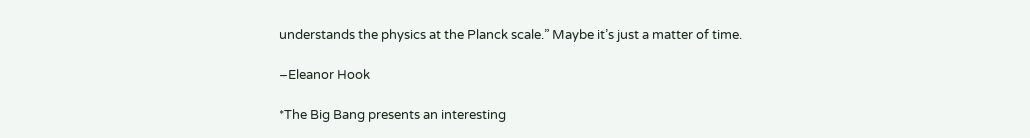understands the physics at the Planck scale.” Maybe it’s just a matter of time.

–Eleanor Hook

*The Big Bang presents an interesting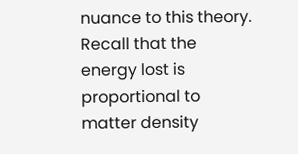nuance to this theory. Recall that the energy lost is proportional to matter density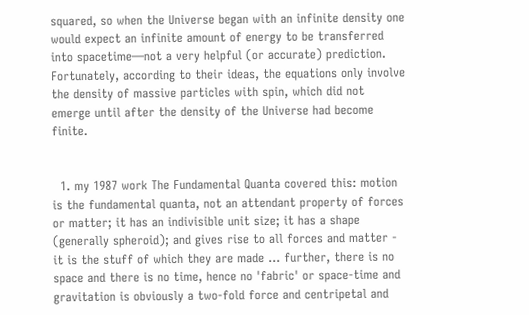squared, so when the Universe began with an infinite density one would expect an infinite amount of energy to be transferred into spacetime—not a very helpful (or accurate) prediction. Fortunately, according to their ideas, the equations only involve the density of massive particles with spin, which did not emerge until after the density of the Universe had become finite.


  1. my 1987 work The Fundamental Quanta covered this: motion is the fundamental quanta, not an attendant property of forces or matter; it has an indivisible unit size; it has a shape (generally spheroid); and gives rise to all forces and matter - it is the stuff of which they are made ... further, there is no space and there is no time, hence no 'fabric' or space-time and gravitation is obviously a two-fold force and centripetal and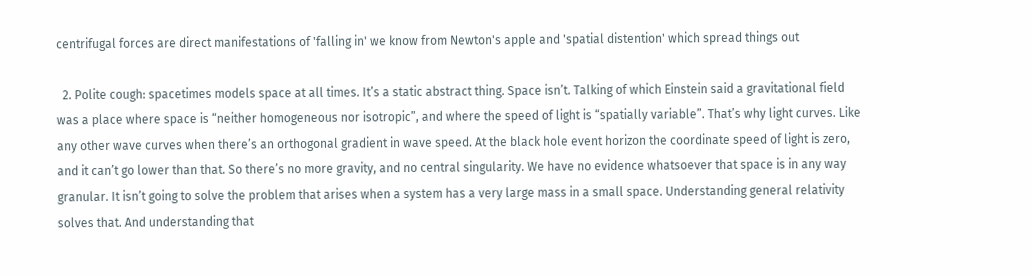centrifugal forces are direct manifestations of 'falling in' we know from Newton's apple and 'spatial distention' which spread things out

  2. Polite cough: spacetimes models space at all times. It’s a static abstract thing. Space isn’t. Talking of which Einstein said a gravitational field was a place where space is “neither homogeneous nor isotropic”, and where the speed of light is “spatially variable”. That’s why light curves. Like any other wave curves when there’s an orthogonal gradient in wave speed. At the black hole event horizon the coordinate speed of light is zero, and it can’t go lower than that. So there’s no more gravity, and no central singularity. We have no evidence whatsoever that space is in any way granular. It isn’t going to solve the problem that arises when a system has a very large mass in a small space. Understanding general relativity solves that. And understanding that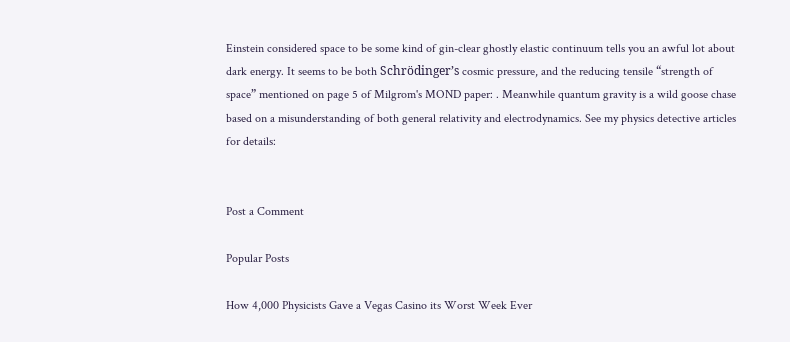Einstein considered space to be some kind of gin-clear ghostly elastic continuum tells you an awful lot about dark energy. It seems to be both Schrödinger’s cosmic pressure, and the reducing tensile “strength of space” mentioned on page 5 of Milgrom's MOND paper: . Meanwhile quantum gravity is a wild goose chase based on a misunderstanding of both general relativity and electrodynamics. See my physics detective articles for details:


Post a Comment

Popular Posts

How 4,000 Physicists Gave a Vegas Casino its Worst Week Ever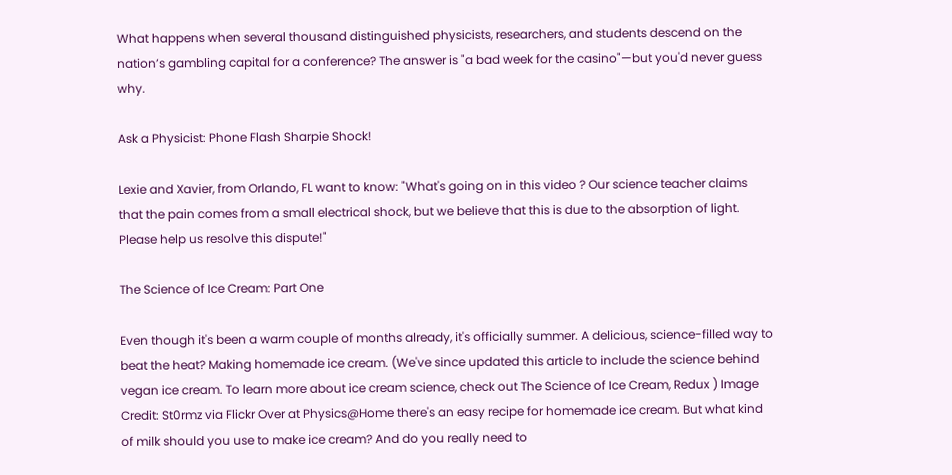What happens when several thousand distinguished physicists, researchers, and students descend on the nation’s gambling capital for a conference? The answer is "a bad week for the casino"—but you'd never guess why.

Ask a Physicist: Phone Flash Sharpie Shock!

Lexie and Xavier, from Orlando, FL want to know: "What's going on in this video ? Our science teacher claims that the pain comes from a small electrical shock, but we believe that this is due to the absorption of light. Please help us resolve this dispute!"

The Science of Ice Cream: Part One

Even though it's been a warm couple of months already, it's officially summer. A delicious, science-filled way to beat the heat? Making homemade ice cream. (We've since updated this article to include the science behind vegan ice cream. To learn more about ice cream science, check out The Science of Ice Cream, Redux ) Image Credit: St0rmz via Flickr Over at Physics@Home there's an easy recipe for homemade ice cream. But what kind of milk should you use to make ice cream? And do you really need to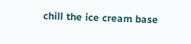chill the ice cream base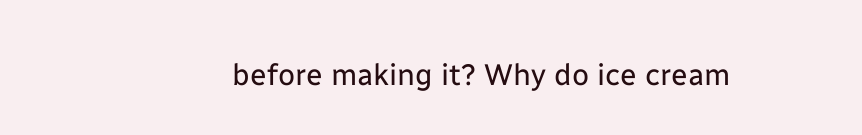before making it? Why do ice cream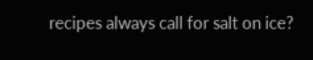recipes always call for salt on ice?